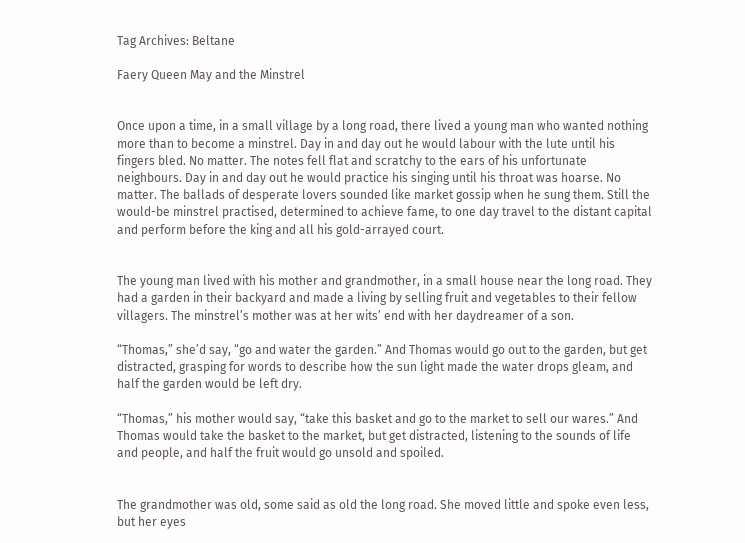Tag Archives: Beltane

Faery Queen May and the Minstrel


Once upon a time, in a small village by a long road, there lived a young man who wanted nothing more than to become a minstrel. Day in and day out he would labour with the lute until his fingers bled. No matter. The notes fell flat and scratchy to the ears of his unfortunate neighbours. Day in and day out he would practice his singing until his throat was hoarse. No matter. The ballads of desperate lovers sounded like market gossip when he sung them. Still the would-be minstrel practised, determined to achieve fame, to one day travel to the distant capital and perform before the king and all his gold-arrayed court.


The young man lived with his mother and grandmother, in a small house near the long road. They had a garden in their backyard and made a living by selling fruit and vegetables to their fellow villagers. The minstrel’s mother was at her wits’ end with her daydreamer of a son.

“Thomas,” she’d say, “go and water the garden.” And Thomas would go out to the garden, but get distracted, grasping for words to describe how the sun light made the water drops gleam, and half the garden would be left dry.

“Thomas,” his mother would say, “take this basket and go to the market to sell our wares.” And Thomas would take the basket to the market, but get distracted, listening to the sounds of life and people, and half the fruit would go unsold and spoiled.


The grandmother was old, some said as old the long road. She moved little and spoke even less, but her eyes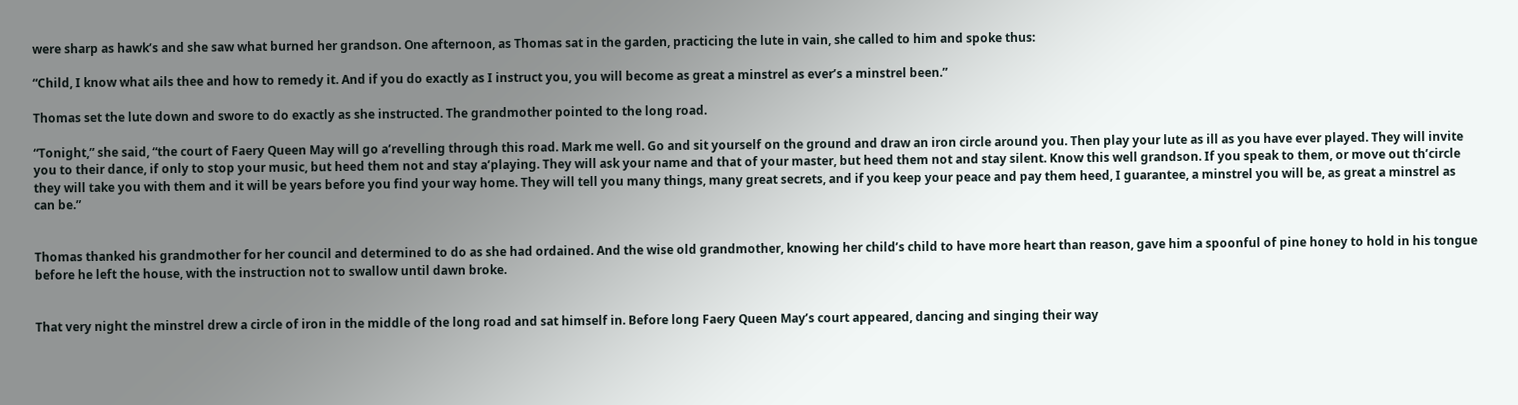were sharp as hawk’s and she saw what burned her grandson. One afternoon, as Thomas sat in the garden, practicing the lute in vain, she called to him and spoke thus:

“Child, I know what ails thee and how to remedy it. And if you do exactly as I instruct you, you will become as great a minstrel as ever’s a minstrel been.”

Thomas set the lute down and swore to do exactly as she instructed. The grandmother pointed to the long road.

“Tonight,” she said, “the court of Faery Queen May will go a’revelling through this road. Mark me well. Go and sit yourself on the ground and draw an iron circle around you. Then play your lute as ill as you have ever played. They will invite you to their dance, if only to stop your music, but heed them not and stay a’playing. They will ask your name and that of your master, but heed them not and stay silent. Know this well grandson. If you speak to them, or move out th’circle they will take you with them and it will be years before you find your way home. They will tell you many things, many great secrets, and if you keep your peace and pay them heed, I guarantee, a minstrel you will be, as great a minstrel as can be.”


Thomas thanked his grandmother for her council and determined to do as she had ordained. And the wise old grandmother, knowing her child’s child to have more heart than reason, gave him a spoonful of pine honey to hold in his tongue before he left the house, with the instruction not to swallow until dawn broke.


That very night the minstrel drew a circle of iron in the middle of the long road and sat himself in. Before long Faery Queen May’s court appeared, dancing and singing their way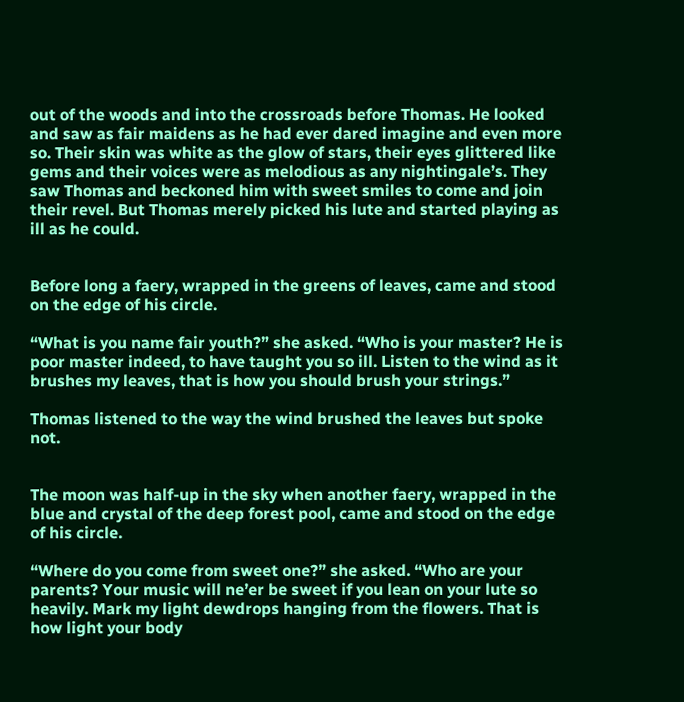out of the woods and into the crossroads before Thomas. He looked and saw as fair maidens as he had ever dared imagine and even more so. Their skin was white as the glow of stars, their eyes glittered like gems and their voices were as melodious as any nightingale’s. They saw Thomas and beckoned him with sweet smiles to come and join their revel. But Thomas merely picked his lute and started playing as ill as he could.


Before long a faery, wrapped in the greens of leaves, came and stood on the edge of his circle.

“What is you name fair youth?” she asked. “Who is your master? He is poor master indeed, to have taught you so ill. Listen to the wind as it brushes my leaves, that is how you should brush your strings.”

Thomas listened to the way the wind brushed the leaves but spoke not.


The moon was half-up in the sky when another faery, wrapped in the blue and crystal of the deep forest pool, came and stood on the edge of his circle.

“Where do you come from sweet one?” she asked. “Who are your parents? Your music will ne’er be sweet if you lean on your lute so heavily. Mark my light dewdrops hanging from the flowers. That is how light your body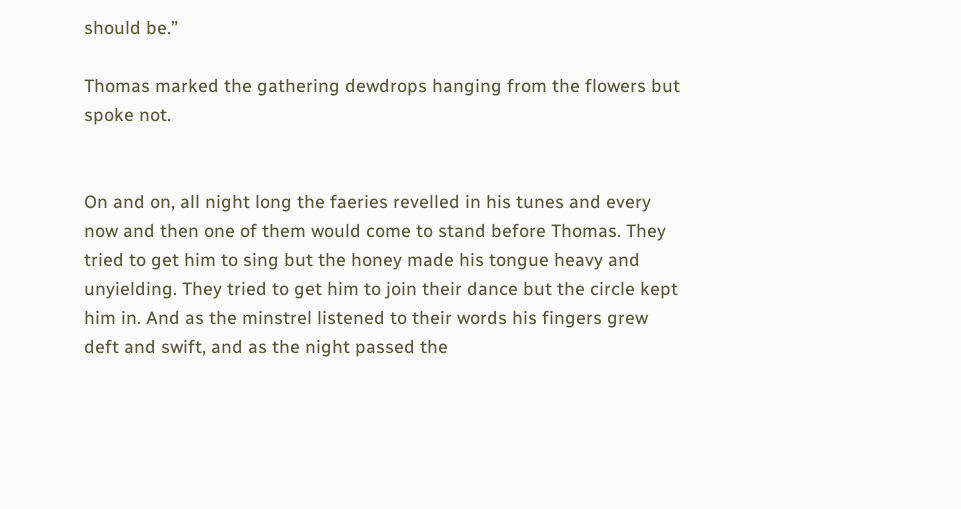should be.”

Thomas marked the gathering dewdrops hanging from the flowers but spoke not.


On and on, all night long the faeries revelled in his tunes and every now and then one of them would come to stand before Thomas. They tried to get him to sing but the honey made his tongue heavy and unyielding. They tried to get him to join their dance but the circle kept him in. And as the minstrel listened to their words his fingers grew deft and swift, and as the night passed the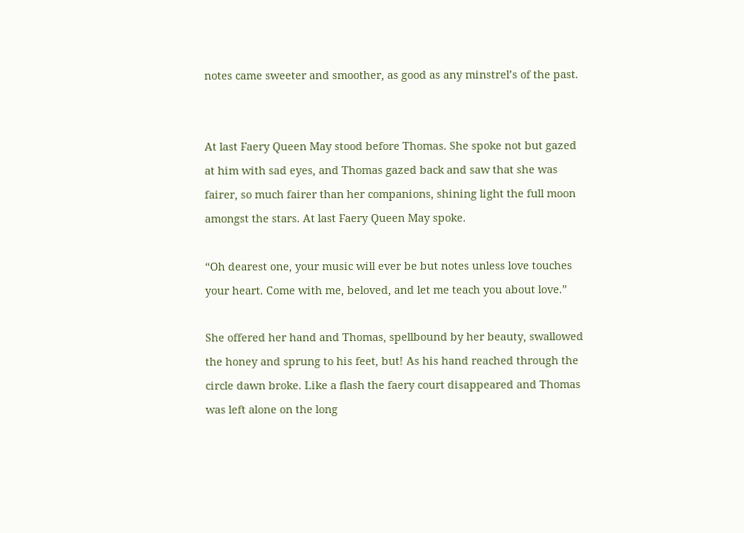notes came sweeter and smoother, as good as any minstrel’s of the past.


At last Faery Queen May stood before Thomas. She spoke not but gazed at him with sad eyes, and Thomas gazed back and saw that she was fairer, so much fairer than her companions, shining light the full moon amongst the stars. At last Faery Queen May spoke.

“Oh dearest one, your music will ever be but notes unless love touches your heart. Come with me, beloved, and let me teach you about love.”

She offered her hand and Thomas, spellbound by her beauty, swallowed the honey and sprung to his feet, but! As his hand reached through the circle dawn broke. Like a flash the faery court disappeared and Thomas was left alone on the long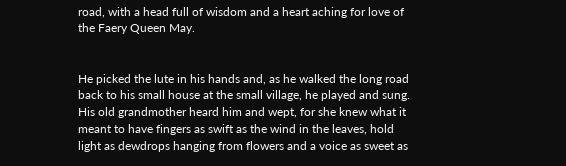road, with a head full of wisdom and a heart aching for love of the Faery Queen May.


He picked the lute in his hands and, as he walked the long road back to his small house at the small village, he played and sung. His old grandmother heard him and wept, for she knew what it meant to have fingers as swift as the wind in the leaves, hold light as dewdrops hanging from flowers and a voice as sweet as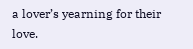a lover’s yearning for their love.